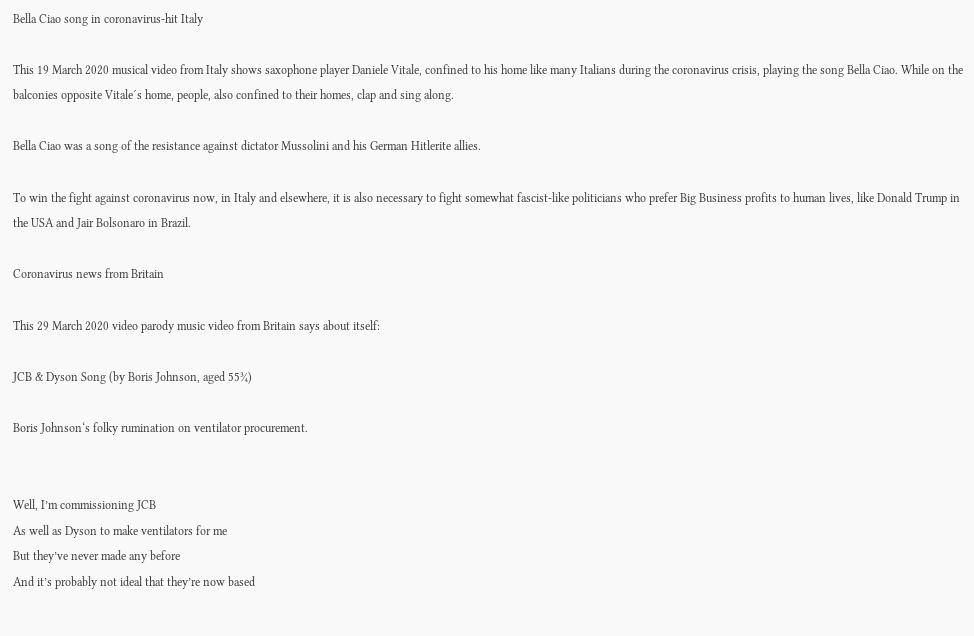Bella Ciao song in coronavirus-hit Italy

This 19 March 2020 musical video from Italy shows saxophone player Daniele Vitale, confined to his home like many Italians during the coronavirus crisis, playing the song Bella Ciao. While on the balconies opposite Vitale´s home, people, also confined to their homes, clap and sing along.

Bella Ciao was a song of the resistance against dictator Mussolini and his German Hitlerite allies.

To win the fight against coronavirus now, in Italy and elsewhere, it is also necessary to fight somewhat fascist-like politicians who prefer Big Business profits to human lives, like Donald Trump in the USA and Jair Bolsonaro in Brazil.

Coronavirus news from Britain

This 29 March 2020 video parody music video from Britain says about itself:

JCB & Dyson Song (by Boris Johnson, aged 55¾)

Boris Johnson‘s folky rumination on ventilator procurement.


Well, I’m commissioning JCB
As well as Dyson to make ventilators for me
But they’ve never made any before
And it’s probably not ideal that they’re now based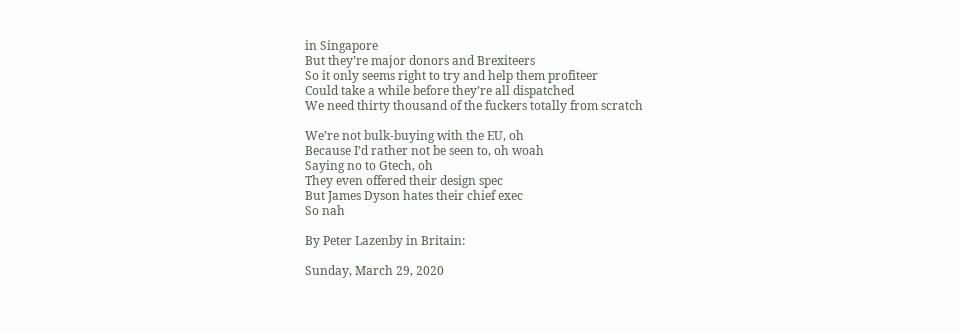in Singapore
But they’re major donors and Brexiteers
So it only seems right to try and help them profiteer
Could take a while before they’re all dispatched
We need thirty thousand of the fuckers totally from scratch

We’re not bulk-buying with the EU, oh
Because I’d rather not be seen to, oh woah
Saying no to Gtech, oh
They even offered their design spec
But James Dyson hates their chief exec
So nah

By Peter Lazenby in Britain:

Sunday, March 29, 2020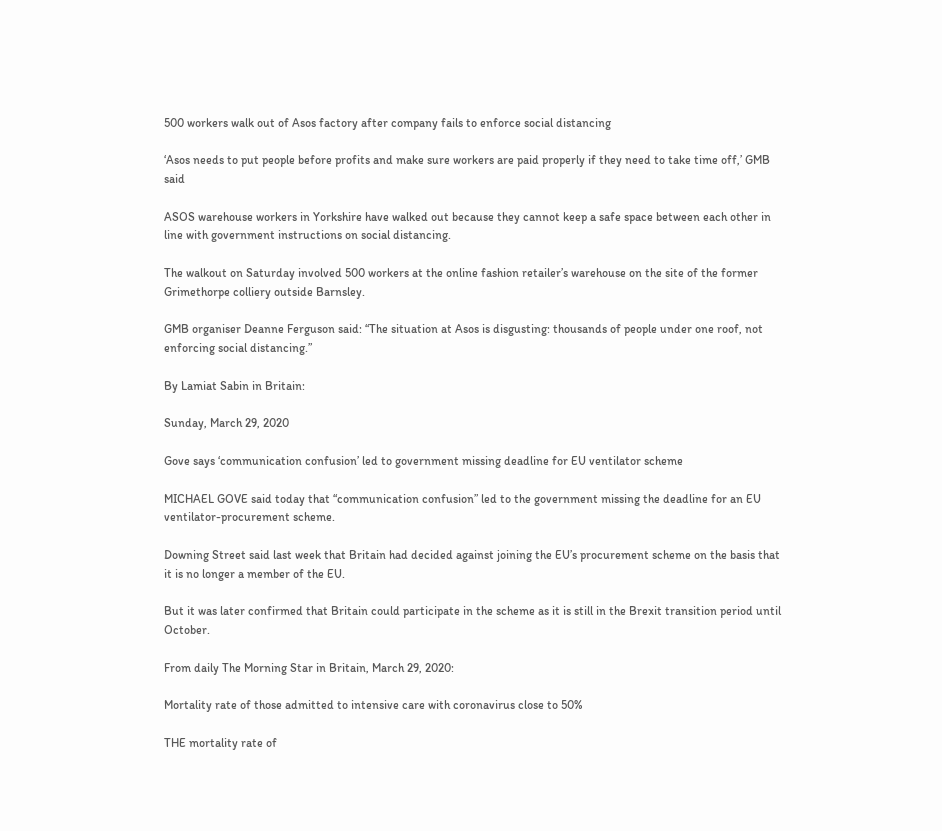500 workers walk out of Asos factory after company fails to enforce social distancing

‘Asos needs to put people before profits and make sure workers are paid properly if they need to take time off,’ GMB said

ASOS warehouse workers in Yorkshire have walked out because they cannot keep a safe space between each other in line with government instructions on social distancing.

The walkout on Saturday involved 500 workers at the online fashion retailer’s warehouse on the site of the former Grimethorpe colliery outside Barnsley.

GMB organiser Deanne Ferguson said: “The situation at Asos is disgusting: thousands of people under one roof, not enforcing social distancing.”

By Lamiat Sabin in Britain:

Sunday, March 29, 2020

Gove says ‘communication confusion’ led to government missing deadline for EU ventilator scheme

MICHAEL GOVE said today that “communication confusion” led to the government missing the deadline for an EU ventilator-procurement scheme.

Downing Street said last week that Britain had decided against joining the EU’s procurement scheme on the basis that it is no longer a member of the EU.

But it was later confirmed that Britain could participate in the scheme as it is still in the Brexit transition period until October.

From daily The Morning Star in Britain, March 29, 2020:

Mortality rate of those admitted to intensive care with coronavirus close to 50%

THE mortality rate of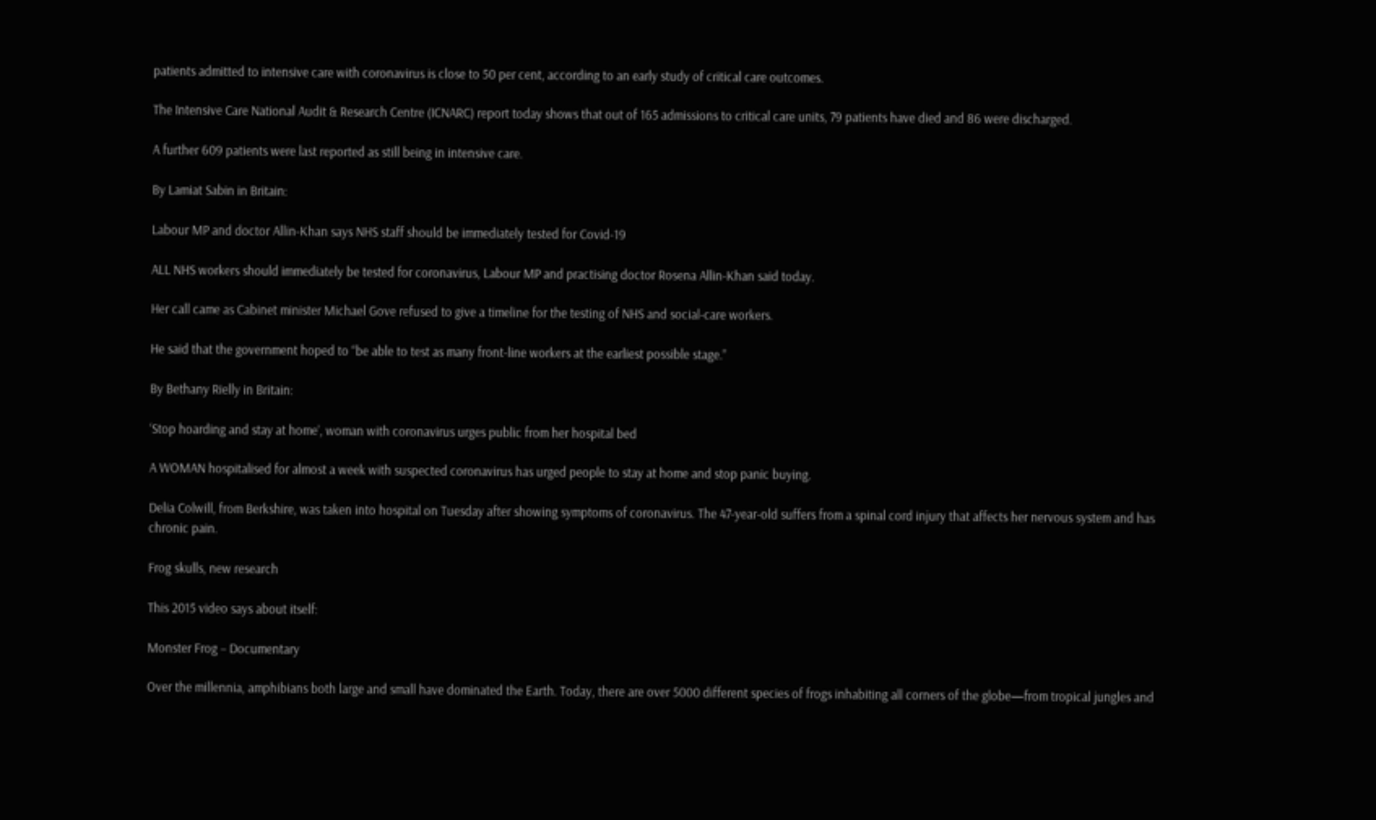patients admitted to intensive care with coronavirus is close to 50 per cent, according to an early study of critical care outcomes.

The Intensive Care National Audit & Research Centre (ICNARC) report today shows that out of 165 admissions to critical care units, 79 patients have died and 86 were discharged.

A further 609 patients were last reported as still being in intensive care.

By Lamiat Sabin in Britain:

Labour MP and doctor Allin-Khan says NHS staff should be immediately tested for Covid-19

ALL NHS workers should immediately be tested for coronavirus, Labour MP and practising doctor Rosena Allin-Khan said today.

Her call came as Cabinet minister Michael Gove refused to give a timeline for the testing of NHS and social-care workers.

He said that the government hoped to “be able to test as many front-line workers at the earliest possible stage.”

By Bethany Rielly in Britain:

‘Stop hoarding and stay at home’, woman with coronavirus urges public from her hospital bed

A WOMAN hospitalised for almost a week with suspected coronavirus has urged people to stay at home and stop panic buying.

Delia Colwill, from Berkshire, was taken into hospital on Tuesday after showing symptoms of coronavirus. The 47-year-old suffers from a spinal cord injury that affects her nervous system and has chronic pain.

Frog skulls, new research

This 2015 video says about itself:

Monster Frog – Documentary

Over the millennia, amphibians both large and small have dominated the Earth. Today, there are over 5000 different species of frogs inhabiting all corners of the globe—from tropical jungles and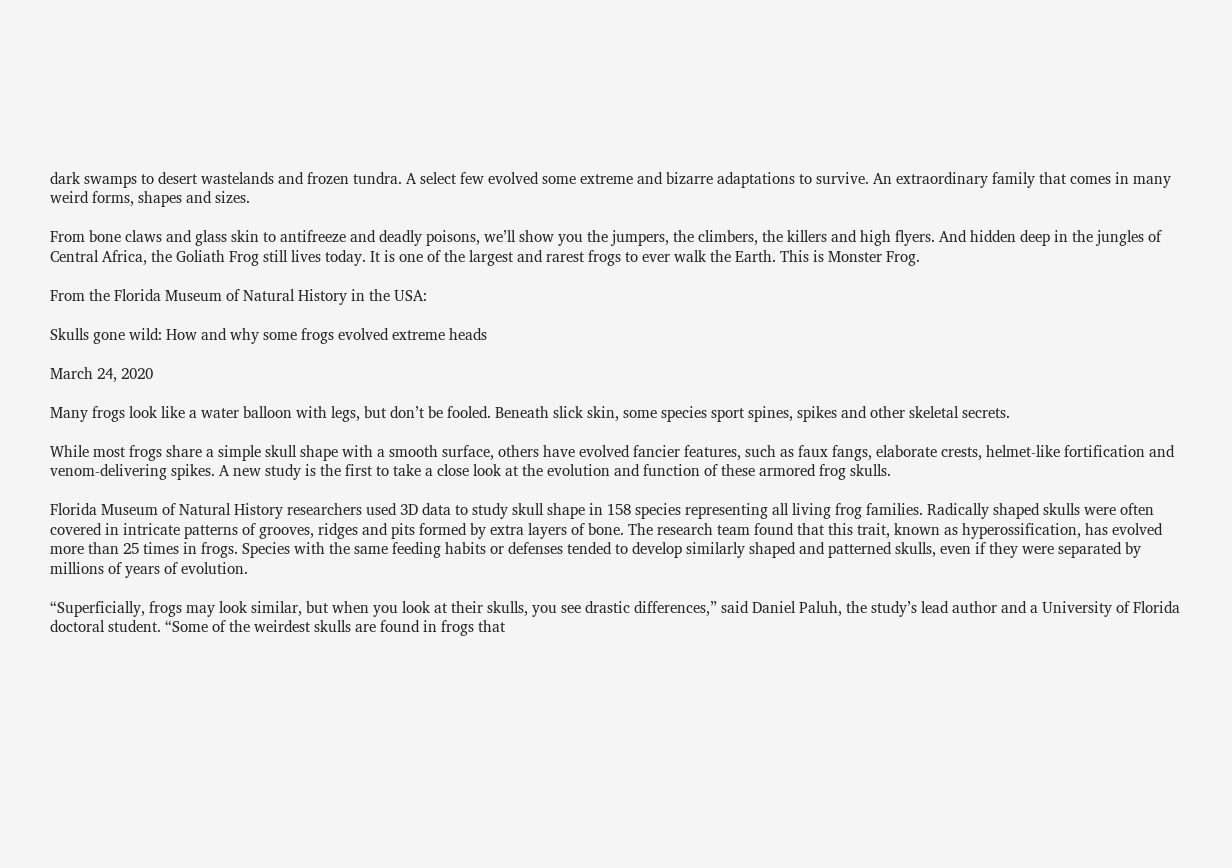dark swamps to desert wastelands and frozen tundra. A select few evolved some extreme and bizarre adaptations to survive. An extraordinary family that comes in many weird forms, shapes and sizes.

From bone claws and glass skin to antifreeze and deadly poisons, we’ll show you the jumpers, the climbers, the killers and high flyers. And hidden deep in the jungles of Central Africa, the Goliath Frog still lives today. It is one of the largest and rarest frogs to ever walk the Earth. This is Monster Frog.

From the Florida Museum of Natural History in the USA:

Skulls gone wild: How and why some frogs evolved extreme heads

March 24, 2020

Many frogs look like a water balloon with legs, but don’t be fooled. Beneath slick skin, some species sport spines, spikes and other skeletal secrets.

While most frogs share a simple skull shape with a smooth surface, others have evolved fancier features, such as faux fangs, elaborate crests, helmet-like fortification and venom-delivering spikes. A new study is the first to take a close look at the evolution and function of these armored frog skulls.

Florida Museum of Natural History researchers used 3D data to study skull shape in 158 species representing all living frog families. Radically shaped skulls were often covered in intricate patterns of grooves, ridges and pits formed by extra layers of bone. The research team found that this trait, known as hyperossification, has evolved more than 25 times in frogs. Species with the same feeding habits or defenses tended to develop similarly shaped and patterned skulls, even if they were separated by millions of years of evolution.

“Superficially, frogs may look similar, but when you look at their skulls, you see drastic differences,” said Daniel Paluh, the study’s lead author and a University of Florida doctoral student. “Some of the weirdest skulls are found in frogs that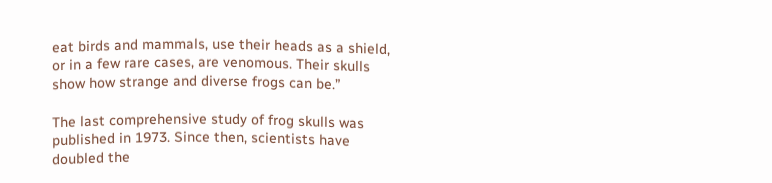eat birds and mammals, use their heads as a shield, or in a few rare cases, are venomous. Their skulls show how strange and diverse frogs can be.”

The last comprehensive study of frog skulls was published in 1973. Since then, scientists have doubled the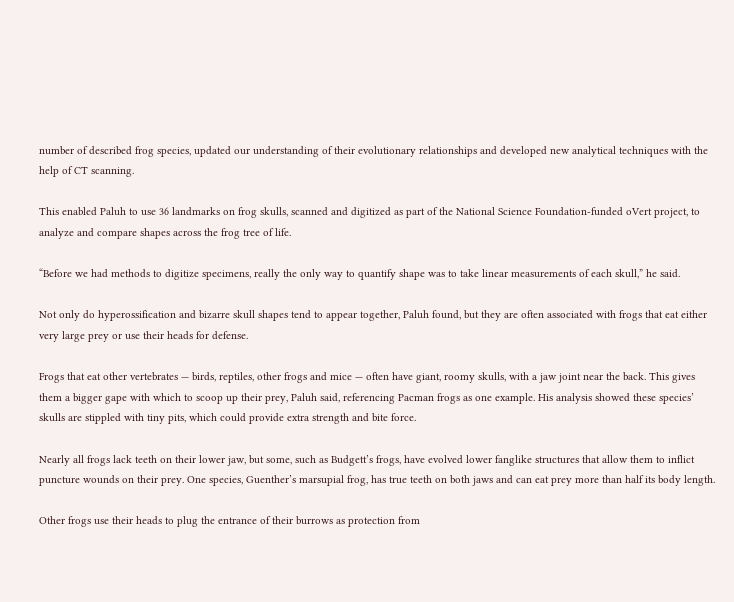number of described frog species, updated our understanding of their evolutionary relationships and developed new analytical techniques with the help of CT scanning.

This enabled Paluh to use 36 landmarks on frog skulls, scanned and digitized as part of the National Science Foundation-funded oVert project, to analyze and compare shapes across the frog tree of life.

“Before we had methods to digitize specimens, really the only way to quantify shape was to take linear measurements of each skull,” he said.

Not only do hyperossification and bizarre skull shapes tend to appear together, Paluh found, but they are often associated with frogs that eat either very large prey or use their heads for defense.

Frogs that eat other vertebrates — birds, reptiles, other frogs and mice — often have giant, roomy skulls, with a jaw joint near the back. This gives them a bigger gape with which to scoop up their prey, Paluh said, referencing Pacman frogs as one example. His analysis showed these species’ skulls are stippled with tiny pits, which could provide extra strength and bite force.

Nearly all frogs lack teeth on their lower jaw, but some, such as Budgett’s frogs, have evolved lower fanglike structures that allow them to inflict puncture wounds on their prey. One species, Guenther’s marsupial frog, has true teeth on both jaws and can eat prey more than half its body length.

Other frogs use their heads to plug the entrance of their burrows as protection from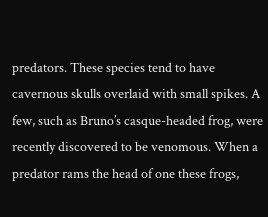predators. These species tend to have cavernous skulls overlaid with small spikes. A few, such as Bruno’s casque-headed frog, were recently discovered to be venomous. When a predator rams the head of one these frogs,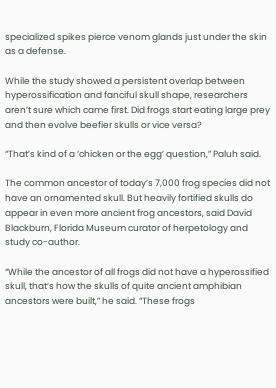specialized spikes pierce venom glands just under the skin as a defense.

While the study showed a persistent overlap between hyperossification and fanciful skull shape, researchers aren’t sure which came first. Did frogs start eating large prey and then evolve beefier skulls or vice versa?

“That’s kind of a ‘chicken or the egg’ question,” Paluh said.

The common ancestor of today’s 7,000 frog species did not have an ornamented skull. But heavily fortified skulls do appear in even more ancient frog ancestors, said David Blackburn, Florida Museum curator of herpetology and study co-author.

“While the ancestor of all frogs did not have a hyperossified skull, that’s how the skulls of quite ancient amphibian ancestors were built,” he said. “These frogs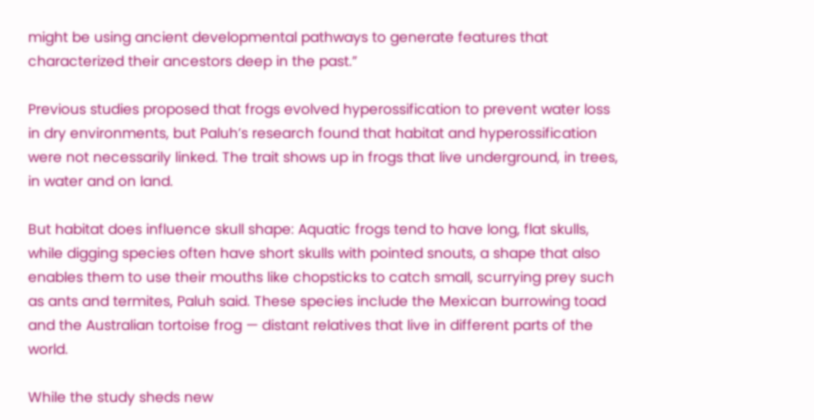might be using ancient developmental pathways to generate features that characterized their ancestors deep in the past.”

Previous studies proposed that frogs evolved hyperossification to prevent water loss in dry environments, but Paluh’s research found that habitat and hyperossification were not necessarily linked. The trait shows up in frogs that live underground, in trees, in water and on land.

But habitat does influence skull shape: Aquatic frogs tend to have long, flat skulls, while digging species often have short skulls with pointed snouts, a shape that also enables them to use their mouths like chopsticks to catch small, scurrying prey such as ants and termites, Paluh said. These species include the Mexican burrowing toad and the Australian tortoise frog — distant relatives that live in different parts of the world.

While the study sheds new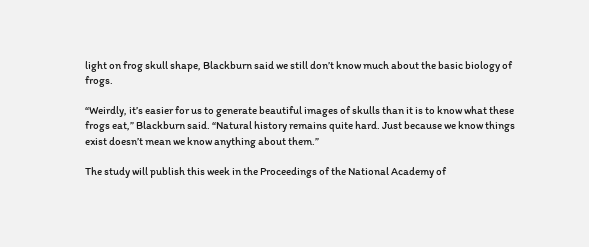light on frog skull shape, Blackburn said we still don’t know much about the basic biology of frogs.

“Weirdly, it’s easier for us to generate beautiful images of skulls than it is to know what these frogs eat,” Blackburn said. “Natural history remains quite hard. Just because we know things exist doesn’t mean we know anything about them.”

The study will publish this week in the Proceedings of the National Academy of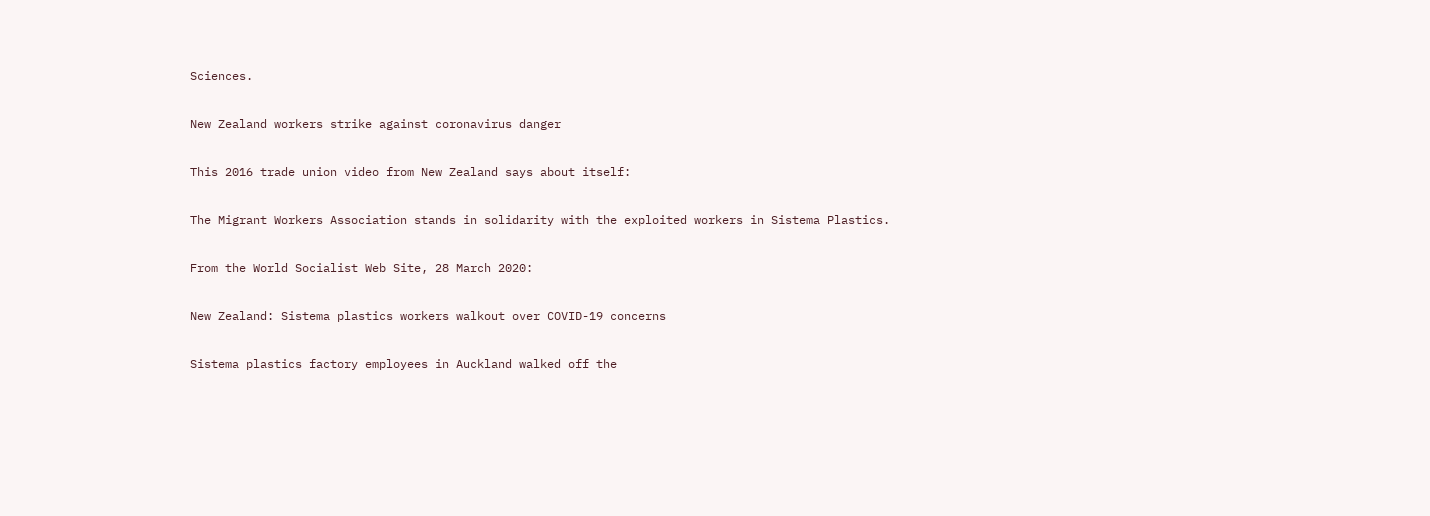Sciences.

New Zealand workers strike against coronavirus danger

This 2016 trade union video from New Zealand says about itself:

The Migrant Workers Association stands in solidarity with the exploited workers in Sistema Plastics.

From the World Socialist Web Site, 28 March 2020:

New Zealand: Sistema plastics workers walkout over COVID-19 concerns

Sistema plastics factory employees in Auckland walked off the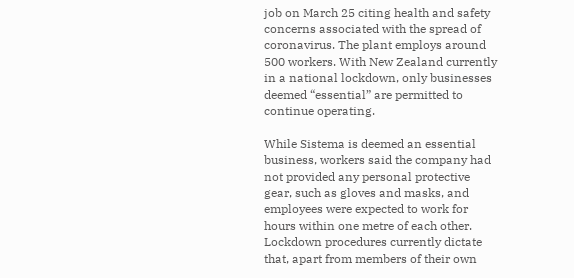job on March 25 citing health and safety concerns associated with the spread of coronavirus. The plant employs around 500 workers. With New Zealand currently in a national lockdown, only businesses deemed “essential” are permitted to continue operating.

While Sistema is deemed an essential business, workers said the company had not provided any personal protective gear, such as gloves and masks, and employees were expected to work for hours within one metre of each other. Lockdown procedures currently dictate that, apart from members of their own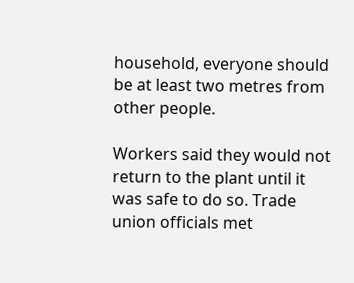household, everyone should be at least two metres from other people.

Workers said they would not return to the plant until it was safe to do so. Trade union officials met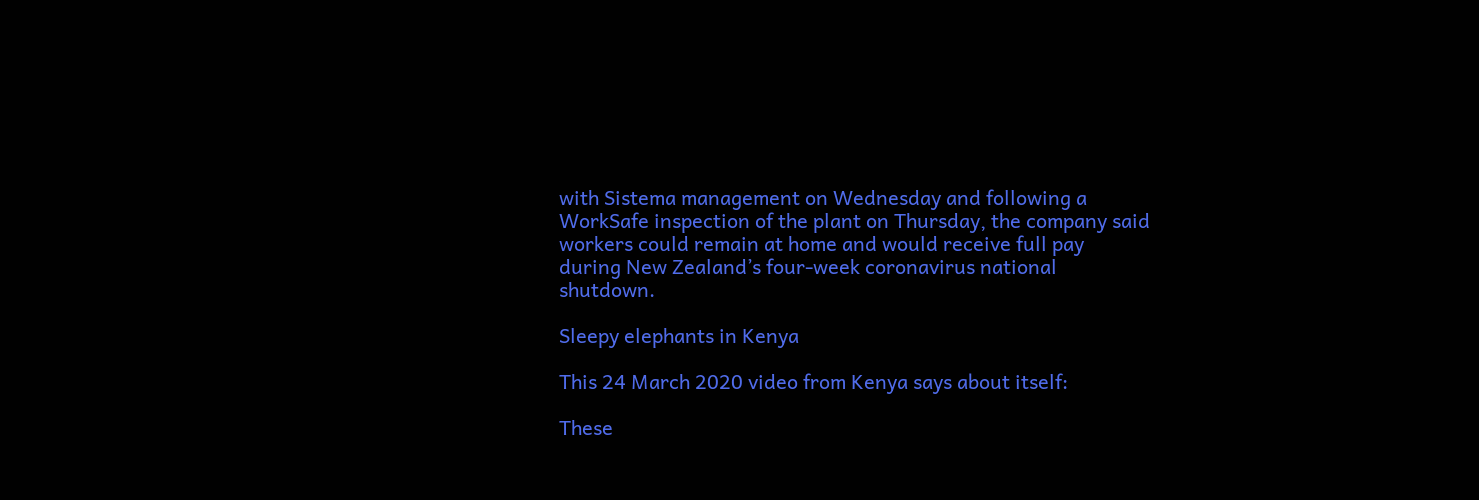with Sistema management on Wednesday and following a WorkSafe inspection of the plant on Thursday, the company said workers could remain at home and would receive full pay during New Zealand’s four-week coronavirus national shutdown.

Sleepy elephants in Kenya

This 24 March 2020 video from Kenya says about itself:

These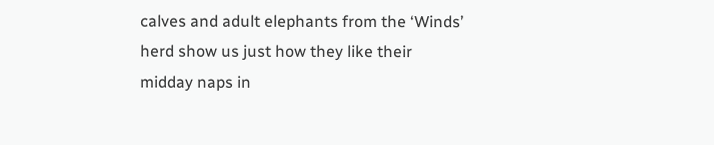calves and adult elephants from the ‘Winds’ herd show us just how they like their midday naps in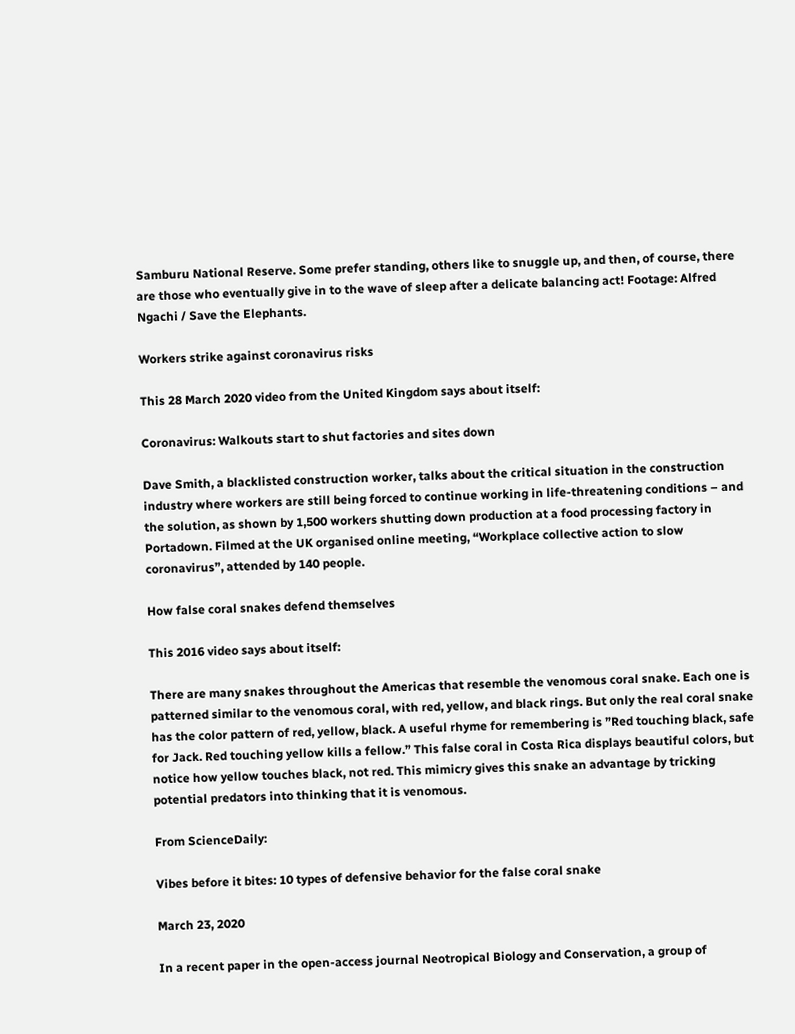Samburu National Reserve. Some prefer standing, others like to snuggle up, and then, of course, there are those who eventually give in to the wave of sleep after a delicate balancing act! Footage: Alfred Ngachi / Save the Elephants.

Workers strike against coronavirus risks

This 28 March 2020 video from the United Kingdom says about itself:

Coronavirus: Walkouts start to shut factories and sites down

Dave Smith, a blacklisted construction worker, talks about the critical situation in the construction industry where workers are still being forced to continue working in life-threatening conditions – and the solution, as shown by 1,500 workers shutting down production at a food processing factory in Portadown. Filmed at the UK organised online meeting, “Workplace collective action to slow coronavirus”, attended by 140 people.

How false coral snakes defend themselves

This 2016 video says about itself:

There are many snakes throughout the Americas that resemble the venomous coral snake. Each one is patterned similar to the venomous coral, with red, yellow, and black rings. But only the real coral snake has the color pattern of red, yellow, black. A useful rhyme for remembering is ”Red touching black, safe for Jack. Red touching yellow kills a fellow.” This false coral in Costa Rica displays beautiful colors, but notice how yellow touches black, not red. This mimicry gives this snake an advantage by tricking potential predators into thinking that it is venomous.

From ScienceDaily:

Vibes before it bites: 10 types of defensive behavior for the false coral snake

March 23, 2020

In a recent paper in the open-access journal Neotropical Biology and Conservation, a group of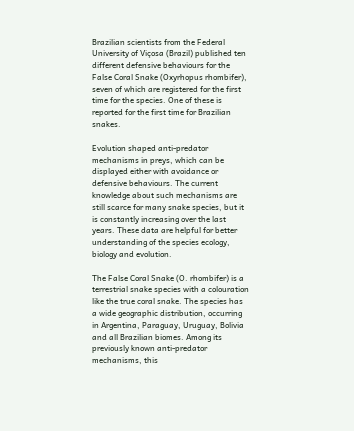Brazilian scientists from the Federal University of Viçosa (Brazil) published ten different defensive behaviours for the False Coral Snake (Oxyrhopus rhombifer), seven of which are registered for the first time for the species. One of these is reported for the first time for Brazilian snakes.

Evolution shaped anti-predator mechanisms in preys, which can be displayed either with avoidance or defensive behaviours. The current knowledge about such mechanisms are still scarce for many snake species, but it is constantly increasing over the last years. These data are helpful for better understanding of the species ecology, biology and evolution.

The False Coral Snake (O. rhombifer) is a terrestrial snake species with a colouration like the true coral snake. The species has a wide geographic distribution, occurring in Argentina, Paraguay, Uruguay, Bolivia and all Brazilian biomes. Among its previously known anti-predator mechanisms, this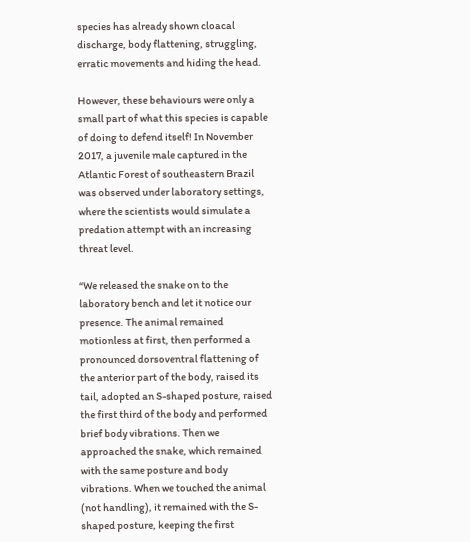species has already shown cloacal discharge, body flattening, struggling, erratic movements and hiding the head.

However, these behaviours were only a small part of what this species is capable of doing to defend itself! In November 2017, a juvenile male captured in the Atlantic Forest of southeastern Brazil was observed under laboratory settings, where the scientists would simulate a predation attempt with an increasing threat level.

“We released the snake on to the laboratory bench and let it notice our presence. The animal remained motionless at first, then performed a pronounced dorsoventral flattening of the anterior part of the body, raised its tail, adopted an S-shaped posture, raised the first third of the body and performed brief body vibrations. Then we approached the snake, which remained with the same posture and body vibrations. When we touched the animal (not handling), it remained with the S-shaped posture, keeping the first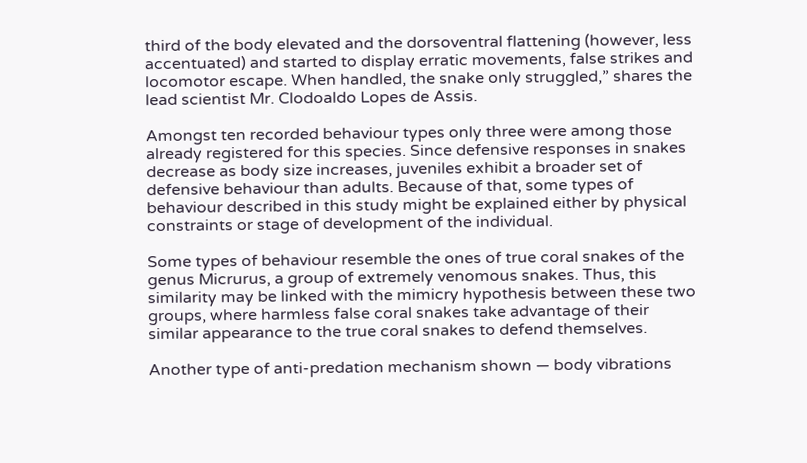third of the body elevated and the dorsoventral flattening (however, less accentuated) and started to display erratic movements, false strikes and locomotor escape. When handled, the snake only struggled,” shares the lead scientist Mr. Clodoaldo Lopes de Assis.

Amongst ten recorded behaviour types only three were among those already registered for this species. Since defensive responses in snakes decrease as body size increases, juveniles exhibit a broader set of defensive behaviour than adults. Because of that, some types of behaviour described in this study might be explained either by physical constraints or stage of development of the individual.

Some types of behaviour resemble the ones of true coral snakes of the genus Micrurus, a group of extremely venomous snakes. Thus, this similarity may be linked with the mimicry hypothesis between these two groups, where harmless false coral snakes take advantage of their similar appearance to the true coral snakes to defend themselves.

Another type of anti-predation mechanism shown — body vibrations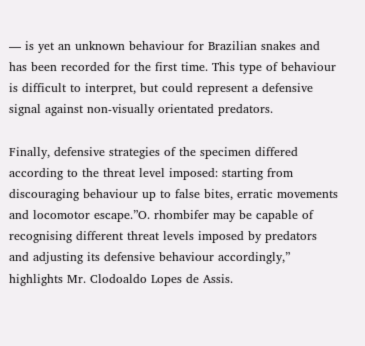— is yet an unknown behaviour for Brazilian snakes and has been recorded for the first time. This type of behaviour is difficult to interpret, but could represent a defensive signal against non-visually orientated predators.

Finally, defensive strategies of the specimen differed according to the threat level imposed: starting from discouraging behaviour up to false bites, erratic movements and locomotor escape.”O. rhombifer may be capable of recognising different threat levels imposed by predators and adjusting its defensive behaviour accordingly,” highlights Mr. Clodoaldo Lopes de Assis.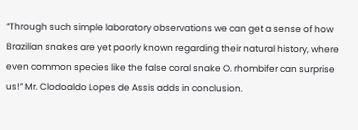“Through such simple laboratory observations we can get a sense of how Brazilian snakes are yet poorly known regarding their natural history, where even common species like the false coral snake O. rhombifer can surprise us!” Mr. Clodoaldo Lopes de Assis adds in conclusion.